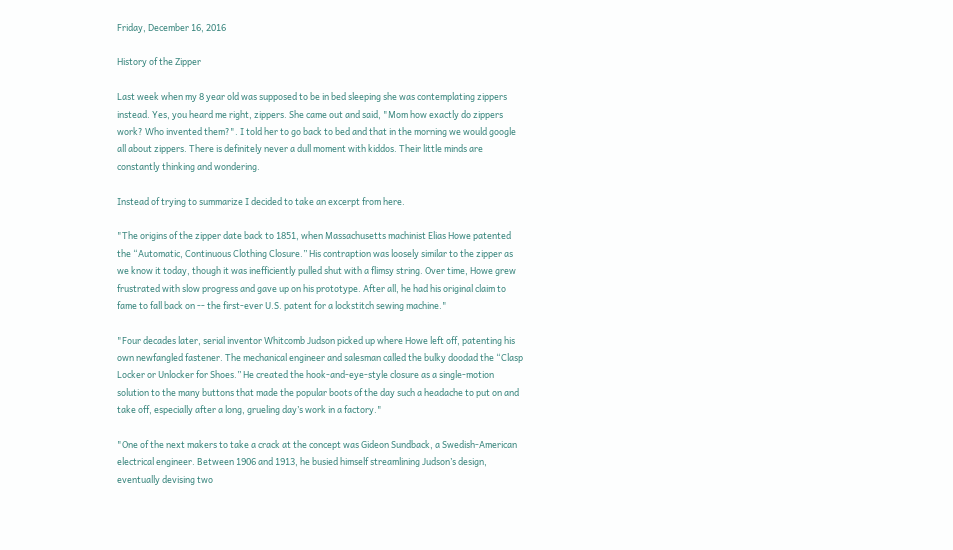Friday, December 16, 2016

History of the Zipper

Last week when my 8 year old was supposed to be in bed sleeping she was contemplating zippers instead. Yes, you heard me right, zippers. She came out and said, "Mom how exactly do zippers work? Who invented them?". I told her to go back to bed and that in the morning we would google all about zippers. There is definitely never a dull moment with kiddos. Their little minds are constantly thinking and wondering.

Instead of trying to summarize I decided to take an excerpt from here.

"The origins of the zipper date back to 1851, when Massachusetts machinist Elias Howe patented the “Automatic, Continuous Clothing Closure.” His contraption was loosely similar to the zipper as we know it today, though it was inefficiently pulled shut with a flimsy string. Over time, Howe grew frustrated with slow progress and gave up on his prototype. After all, he had his original claim to fame to fall back on -- the first-ever U.S. patent for a lockstitch sewing machine."

"Four decades later, serial inventor Whitcomb Judson picked up where Howe left off, patenting his own newfangled fastener. The mechanical engineer and salesman called the bulky doodad the “Clasp Locker or Unlocker for Shoes.” He created the hook-and-eye-style closure as a single-motion solution to the many buttons that made the popular boots of the day such a headache to put on and take off, especially after a long, grueling day’s work in a factory."

"One of the next makers to take a crack at the concept was Gideon Sundback, a Swedish-American electrical engineer. Between 1906 and 1913, he busied himself streamlining Judson’s design, eventually devising two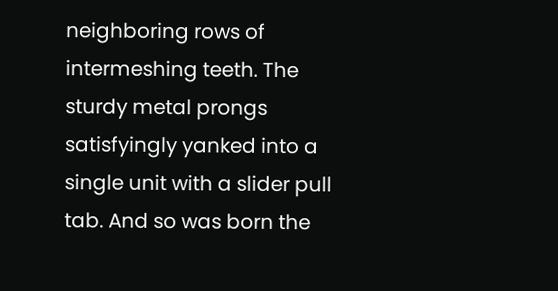neighboring rows of intermeshing teeth. The sturdy metal prongs satisfyingly yanked into a single unit with a slider pull tab. And so was born the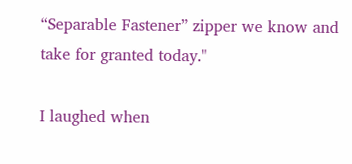“Separable Fastener” zipper we know and take for granted today."

I laughed when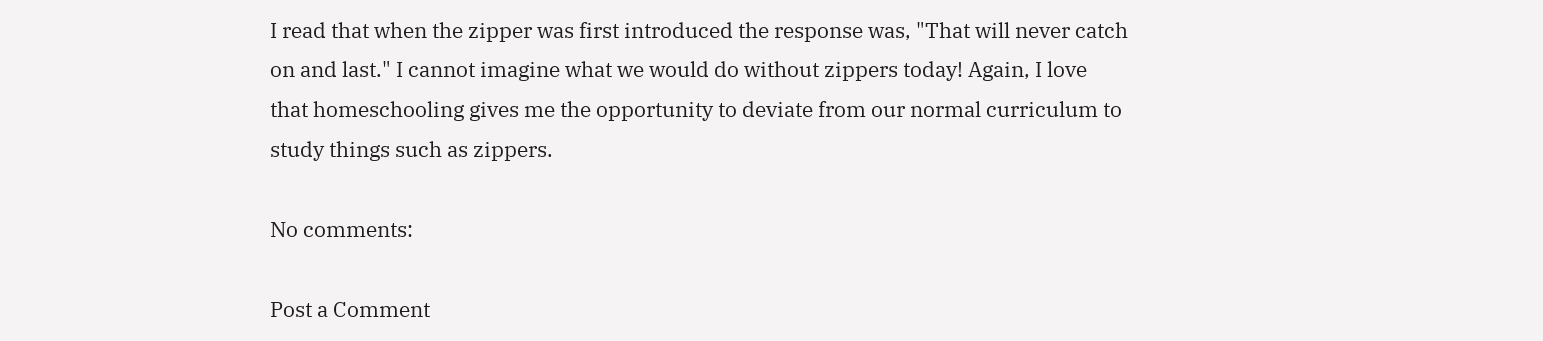I read that when the zipper was first introduced the response was, "That will never catch on and last." I cannot imagine what we would do without zippers today! Again, I love that homeschooling gives me the opportunity to deviate from our normal curriculum to study things such as zippers.

No comments:

Post a Comment